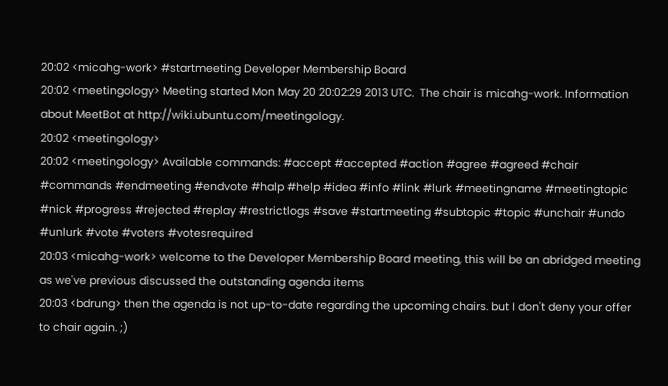20:02 <micahg-work> #startmeeting Developer Membership Board
20:02 <meetingology> Meeting started Mon May 20 20:02:29 2013 UTC.  The chair is micahg-work. Information about MeetBot at http://wiki.ubuntu.com/meetingology.
20:02 <meetingology>
20:02 <meetingology> Available commands: #accept #accepted #action #agree #agreed #chair #commands #endmeeting #endvote #halp #help #idea #info #link #lurk #meetingname #meetingtopic #nick #progress #rejected #replay #restrictlogs #save #startmeeting #subtopic #topic #unchair #undo #unlurk #vote #voters #votesrequired
20:03 <micahg-work> welcome to the Developer Membership Board meeting, this will be an abridged meeting as we've previous discussed the outstanding agenda items
20:03 <bdrung> then the agenda is not up-to-date regarding the upcoming chairs. but I don't deny your offer to chair again. ;)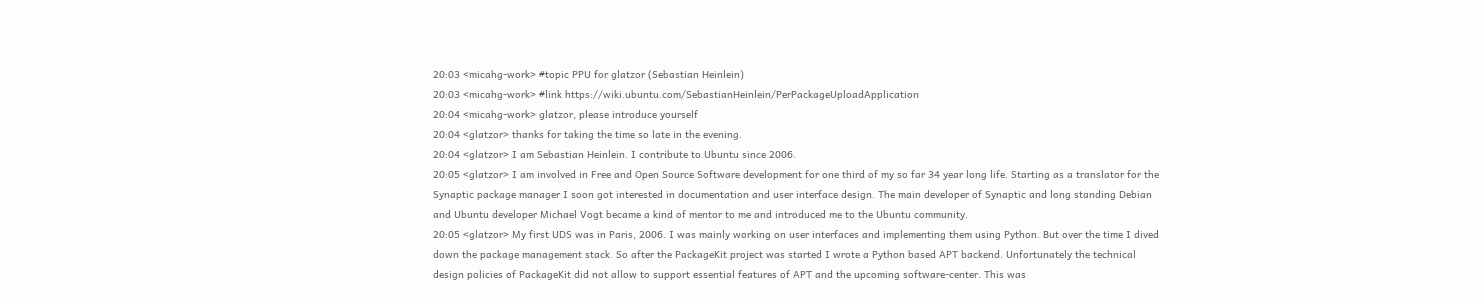20:03 <micahg-work> #topic PPU for glatzor (Sebastian Heinlein)
20:03 <micahg-work> #link https://wiki.ubuntu.com/SebastianHeinlein/PerPackageUploadApplication
20:04 <micahg-work> glatzor, please introduce yourself
20:04 <glatzor> thanks for taking the time so late in the evening.
20:04 <glatzor> I am Sebastian Heinlein. I contribute to Ubuntu since 2006.
20:05 <glatzor> I am involved in Free and Open Source Software development for one third of my so far 34 year long life. Starting as a translator for the Synaptic package manager I soon got interested in documentation and user interface design. The main developer of Synaptic and long standing Debian and Ubuntu developer Michael Vogt became a kind of mentor to me and introduced me to the Ubuntu community.
20:05 <glatzor> My first UDS was in Paris, 2006. I was mainly working on user interfaces and implementing them using Python. But over the time I dived down the package management stack. So after the PackageKit project was started I wrote a Python based APT backend. Unfortunately the technical design policies of PackageKit did not allow to support essential features of APT and the upcoming software-center. This was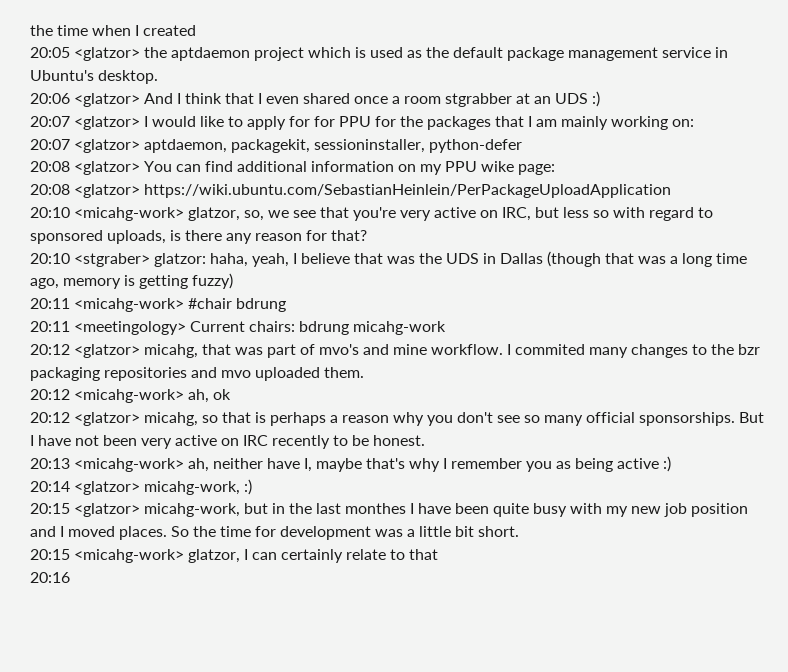the time when I created
20:05 <glatzor> the aptdaemon project which is used as the default package management service in Ubuntu's desktop.
20:06 <glatzor> And I think that I even shared once a room stgrabber at an UDS :)
20:07 <glatzor> I would like to apply for for PPU for the packages that I am mainly working on:
20:07 <glatzor> aptdaemon, packagekit, sessioninstaller, python-defer
20:08 <glatzor> You can find additional information on my PPU wike page:
20:08 <glatzor> https://wiki.ubuntu.com/SebastianHeinlein/PerPackageUploadApplication
20:10 <micahg-work> glatzor, so, we see that you're very active on IRC, but less so with regard to sponsored uploads, is there any reason for that?
20:10 <stgraber> glatzor: haha, yeah, I believe that was the UDS in Dallas (though that was a long time ago, memory is getting fuzzy)
20:11 <micahg-work> #chair bdrung
20:11 <meetingology> Current chairs: bdrung micahg-work
20:12 <glatzor> micahg, that was part of mvo's and mine workflow. I commited many changes to the bzr packaging repositories and mvo uploaded them.
20:12 <micahg-work> ah, ok
20:12 <glatzor> micahg, so that is perhaps a reason why you don't see so many official sponsorships. But I have not been very active on IRC recently to be honest.
20:13 <micahg-work> ah, neither have I, maybe that's why I remember you as being active :)
20:14 <glatzor> micahg-work, :)
20:15 <glatzor> micahg-work, but in the last monthes I have been quite busy with my new job position and I moved places. So the time for development was a little bit short.
20:15 <micahg-work> glatzor, I can certainly relate to that
20:16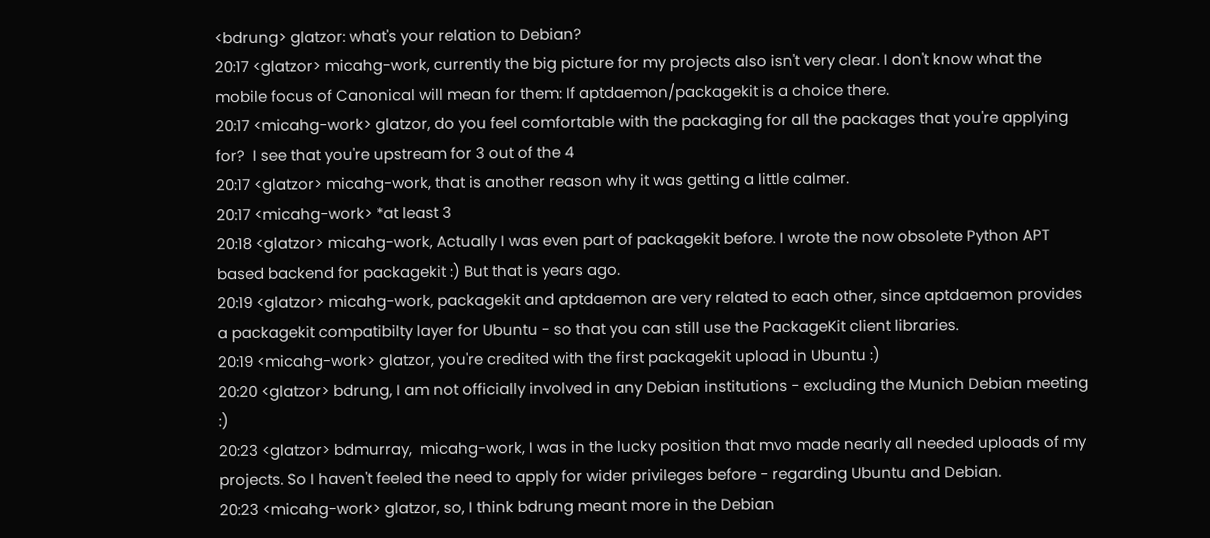<bdrung> glatzor: what's your relation to Debian?
20:17 <glatzor> micahg-work, currently the big picture for my projects also isn't very clear. I don't know what the mobile focus of Canonical will mean for them: If aptdaemon/packagekit is a choice there.
20:17 <micahg-work> glatzor, do you feel comfortable with the packaging for all the packages that you're applying for?  I see that you're upstream for 3 out of the 4
20:17 <glatzor> micahg-work, that is another reason why it was getting a little calmer.
20:17 <micahg-work> *at least 3
20:18 <glatzor> micahg-work, Actually I was even part of packagekit before. I wrote the now obsolete Python APT based backend for packagekit :) But that is years ago.
20:19 <glatzor> micahg-work, packagekit and aptdaemon are very related to each other, since aptdaemon provides a packagekit compatibilty layer for Ubuntu - so that you can still use the PackageKit client libraries.
20:19 <micahg-work> glatzor, you're credited with the first packagekit upload in Ubuntu :)
20:20 <glatzor> bdrung, I am not officially involved in any Debian institutions - excluding the Munich Debian meeting :)
20:23 <glatzor> bdmurray,  micahg-work, I was in the lucky position that mvo made nearly all needed uploads of my projects. So I haven't feeled the need to apply for wider privileges before - regarding Ubuntu and Debian.
20:23 <micahg-work> glatzor, so, I think bdrung meant more in the Debian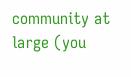community at large (you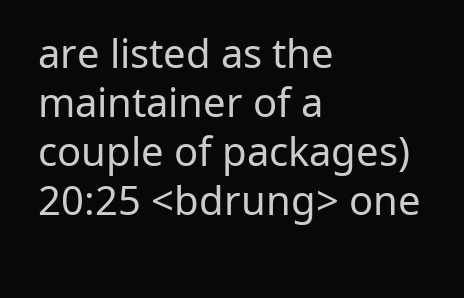are listed as the maintainer of a couple of packages)
20:25 <bdrung> one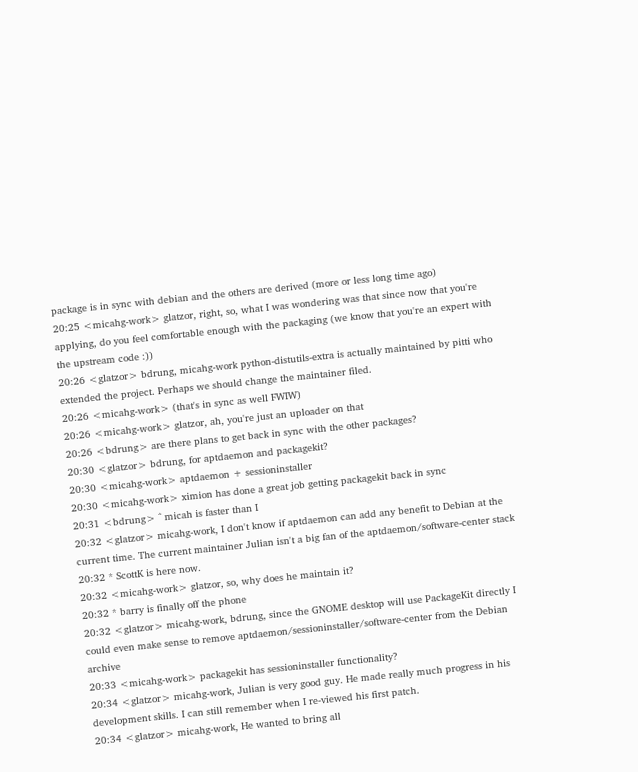package is in sync with debian and the others are derived (more or less long time ago)
20:25 <micahg-work> glatzor, right, so, what I was wondering was that since now that you're applying, do you feel comfortable enough with the packaging (we know that you're an expert with the upstream code :))
20:26 <glatzor> bdrung, micahg-work python-distutils-extra is actually maintained by pitti who extended the project. Perhaps we should change the maintainer filed.
20:26 <micahg-work> (that's in sync as well FWIW)
20:26 <micahg-work> glatzor, ah, you're just an uploader on that
20:26 <bdrung> are there plans to get back in sync with the other packages?
20:30 <glatzor> bdrung, for aptdaemon and packagekit?
20:30 <micahg-work> aptdaemon + sessioninstaller
20:30 <micahg-work> ximion has done a great job getting packagekit back in sync
20:31 <bdrung> ^ micah is faster than I
20:32 <glatzor> micahg-work, I don't know if aptdaemon can add any benefit to Debian at the current time. The current maintainer Julian isn't a big fan of the aptdaemon/software-center stack
20:32 * ScottK is here now.
20:32 <micahg-work> glatzor, so, why does he maintain it?
20:32 * barry is finally off the phone
20:32 <glatzor> micahg-work, bdrung, since the GNOME desktop will use PackageKit directly I could even make sense to remove aptdaemon/sessioninstaller/software-center from the Debian archive
20:33 <micahg-work> packagekit has sessioninstaller functionality?
20:34 <glatzor> micahg-work, Julian is very good guy. He made really much progress in his development skills. I can still remember when I re-viewed his first patch.
20:34 <glatzor> micahg-work, He wanted to bring all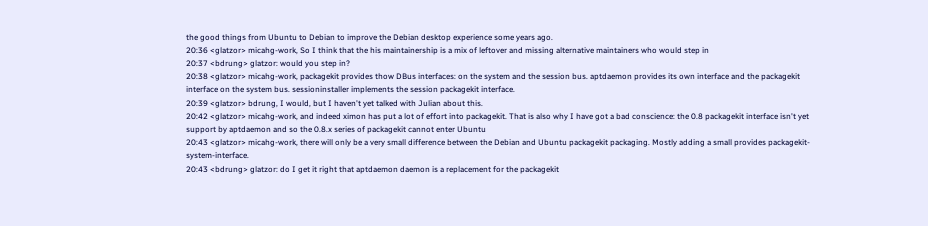the good things from Ubuntu to Debian to improve the Debian desktop experience some years ago.
20:36 <glatzor> micahg-work, So I think that the his maintainership is a mix of leftover and missing alternative maintainers who would step in
20:37 <bdrung> glatzor: would you step in?
20:38 <glatzor> micahg-work, packagekit provides thow DBus interfaces: on the system and the session bus. aptdaemon provides its own interface and the packagekit interface on the system bus. sessioninstaller implements the session packagekit interface.
20:39 <glatzor> bdrung, I would, but I haven't yet talked with Julian about this.
20:42 <glatzor> micahg-work, and indeed ximon has put a lot of effort into packagekit. That is also why I have got a bad conscience: the 0.8 packagekit interface isn't yet support by aptdaemon and so the 0.8.x series of packagekit cannot enter Ubuntu
20:43 <glatzor> micahg-work, there will only be a very small difference between the Debian and Ubuntu packagekit packaging. Mostly adding a small provides packagekit-system-interface.
20:43 <bdrung> glatzor: do I get it right that aptdaemon daemon is a replacement for the packagekit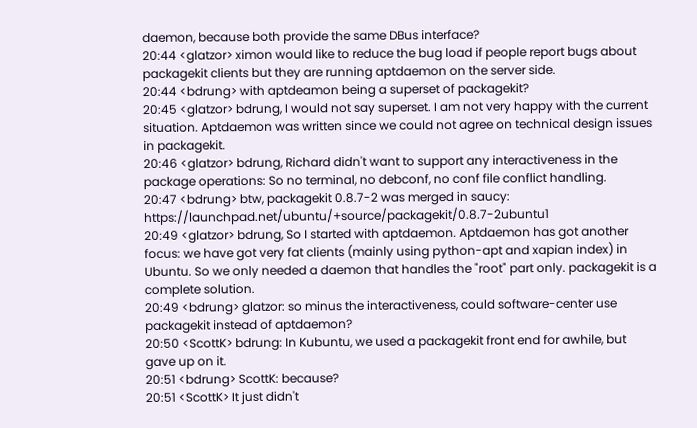daemon, because both provide the same DBus interface?
20:44 <glatzor> ximon would like to reduce the bug load if people report bugs about packagekit clients but they are running aptdaemon on the server side.
20:44 <bdrung> with aptdeamon being a superset of packagekit?
20:45 <glatzor> bdrung, I would not say superset. I am not very happy with the current situation. Aptdaemon was written since we could not agree on technical design issues in packagekit.
20:46 <glatzor> bdrung, Richard didn't want to support any interactiveness in the package operations: So no terminal, no debconf, no conf file conflict handling.
20:47 <bdrung> btw, packagekit 0.8.7-2 was merged in saucy: https://launchpad.net/ubuntu/+source/packagekit/0.8.7-2ubuntu1
20:49 <glatzor> bdrung, So I started with aptdaemon. Aptdaemon has got another focus: we have got very fat clients (mainly using python-apt and xapian index) in Ubuntu. So we only needed a daemon that handles the "root" part only. packagekit is a complete solution.
20:49 <bdrung> glatzor: so minus the interactiveness, could software-center use packagekit instead of aptdaemon?
20:50 <ScottK> bdrung: In Kubuntu, we used a packagekit front end for awhile, but gave up on it.
20:51 <bdrung> ScottK: because?
20:51 <ScottK> It just didn't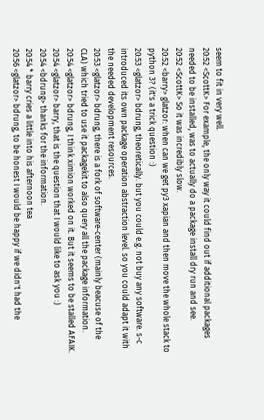seem to fit in very well.
20:52 <ScottK> For example, the only way it could find out if additional packages needed to be installed, was to actually do a package install dry run and see.
20:52 <ScottK> So it was incredibly slow.
20:52 <barry> glatzor: when can we get py3 xapian and then move the whole stack to python 3? (it's a trick question :)
20:53 <glatzor> bdrung, theoretically. but you could e.g. not buy any software. s-c introduced its own package operation abstraction level. so you could adapt it with the needed development resources.
20:53 <glatzor> bdrung, there is a fork of software-center (mainly beacuse of the CLA) which tried to use it packagekit to also query all the package information.
20:54 <glatzor> bdrung, I think ximion worked on it. But it seems to be stalled AFAIK.
20:54 <glatzor> barry, that is the question that I would like to ask you :)
20:54 <bdrung> thanks for the information.
20:54 * barry cries a little into his afternoon tea
20:56 <glatzor> bdrung, to be honest I would be happy if we didn't had the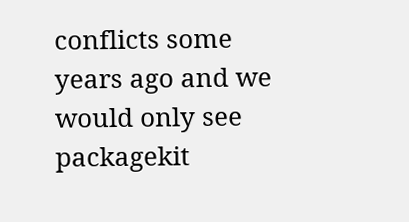conflicts some years ago and we would only see packagekit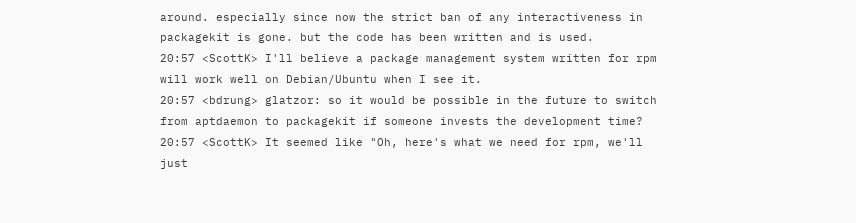around. especially since now the strict ban of any interactiveness in packagekit is gone. but the code has been written and is used.
20:57 <ScottK> I'll believe a package management system written for rpm will work well on Debian/Ubuntu when I see it.
20:57 <bdrung> glatzor: so it would be possible in the future to switch from aptdaemon to packagekit if someone invests the development time?
20:57 <ScottK> It seemed like "Oh, here's what we need for rpm, we'll just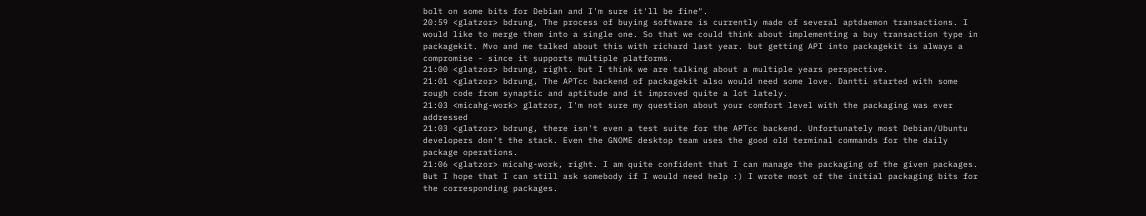bolt on some bits for Debian and I'm sure it'll be fine".
20:59 <glatzor> bdrung, The process of buying software is currently made of several aptdaemon transactions. I would like to merge them into a single one. So that we could think about implementing a buy transaction type in packagekit. Mvo and me talked about this with richard last year. but getting API into packagekit is always a compromise - since it supports multiple platforms.
21:00 <glatzor> bdrung, right. but I think we are talking about a multiple years perspective.
21:01 <glatzor> bdrung, The APTcc backend of packagekit also would need some love. Dantti started with some rough code from synaptic and aptitude and it improved quite a lot lately.
21:03 <micahg-work> glatzor, I'm not sure my question about your comfort level with the packaging was ever addressed
21:03 <glatzor> bdrung, there isn't even a test suite for the APTcc backend. Unfortunately most Debian/Ubuntu developers don't the stack. Even the GNOME desktop team uses the good old terminal commands for the daily package operations.
21:06 <glatzor> micahg-work, right. I am quite confident that I can manage the packaging of the given packages. But I hope that I can still ask somebody if I would need help :) I wrote most of the initial packaging bits for the corresponding packages.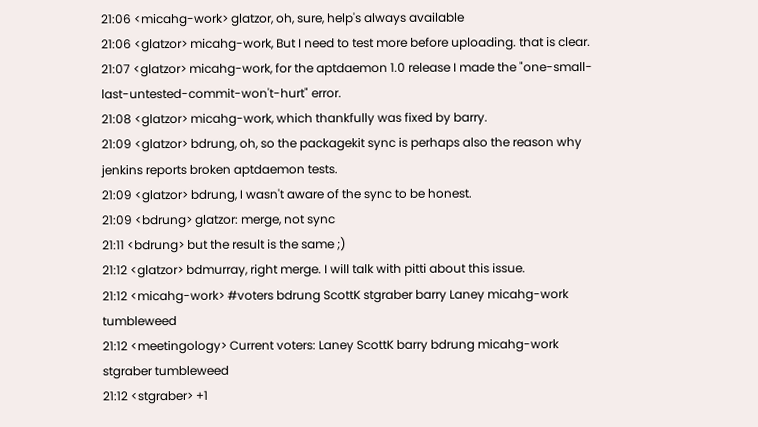21:06 <micahg-work> glatzor, oh, sure, help's always available
21:06 <glatzor> micahg-work, But I need to test more before uploading. that is clear.
21:07 <glatzor> micahg-work, for the aptdaemon 1.0 release I made the "one-small-last-untested-commit-won't-hurt" error.
21:08 <glatzor> micahg-work, which thankfully was fixed by barry.
21:09 <glatzor> bdrung, oh, so the packagekit sync is perhaps also the reason why jenkins reports broken aptdaemon tests.
21:09 <glatzor> bdrung, I wasn't aware of the sync to be honest.
21:09 <bdrung> glatzor: merge, not sync
21:11 <bdrung> but the result is the same ;)
21:12 <glatzor> bdmurray, right merge. I will talk with pitti about this issue.
21:12 <micahg-work> #voters bdrung ScottK stgraber barry Laney micahg-work tumbleweed
21:12 <meetingology> Current voters: Laney ScottK barry bdrung micahg-work stgraber tumbleweed
21:12 <stgraber> +1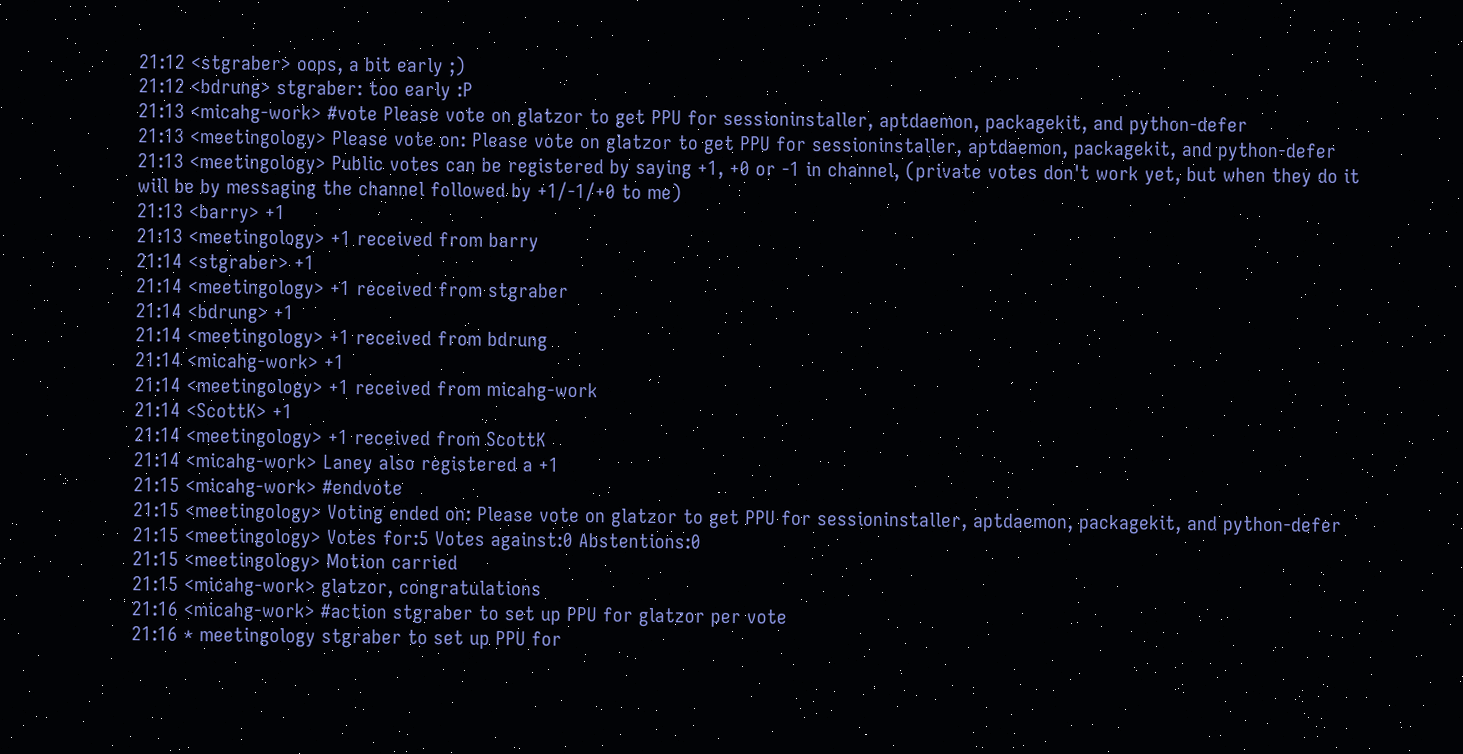21:12 <stgraber> oops, a bit early ;)
21:12 <bdrung> stgraber: too early :P
21:13 <micahg-work> #vote Please vote on glatzor to get PPU for sessioninstaller, aptdaemon, packagekit, and python-defer
21:13 <meetingology> Please vote on: Please vote on glatzor to get PPU for sessioninstaller, aptdaemon, packagekit, and python-defer
21:13 <meetingology> Public votes can be registered by saying +1, +0 or -1 in channel, (private votes don't work yet, but when they do it will be by messaging the channel followed by +1/-1/+0 to me)
21:13 <barry> +1
21:13 <meetingology> +1 received from barry
21:14 <stgraber> +1
21:14 <meetingology> +1 received from stgraber
21:14 <bdrung> +1
21:14 <meetingology> +1 received from bdrung
21:14 <micahg-work> +1
21:14 <meetingology> +1 received from micahg-work
21:14 <ScottK> +1
21:14 <meetingology> +1 received from ScottK
21:14 <micahg-work> Laney also registered a +1
21:15 <micahg-work> #endvote
21:15 <meetingology> Voting ended on: Please vote on glatzor to get PPU for sessioninstaller, aptdaemon, packagekit, and python-defer
21:15 <meetingology> Votes for:5 Votes against:0 Abstentions:0
21:15 <meetingology> Motion carried
21:15 <micahg-work> glatzor, congratulations
21:16 <micahg-work> #action stgraber to set up PPU for glatzor per vote
21:16 * meetingology stgraber to set up PPU for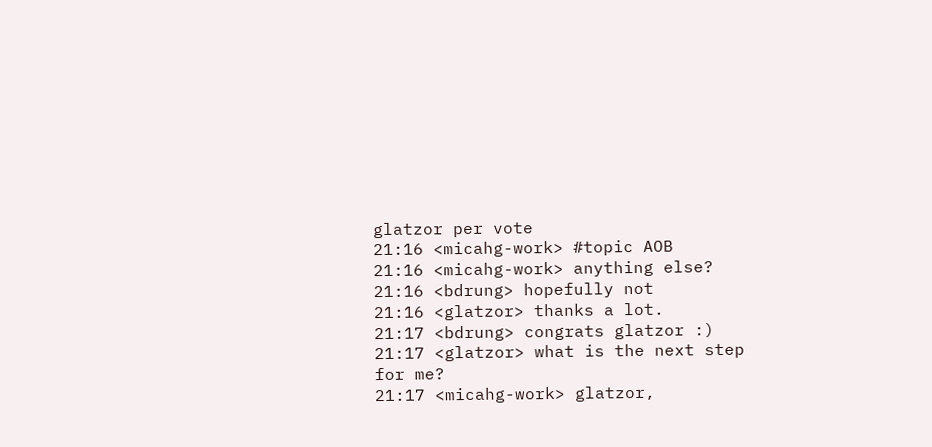glatzor per vote
21:16 <micahg-work> #topic AOB
21:16 <micahg-work> anything else?
21:16 <bdrung> hopefully not
21:16 <glatzor> thanks a lot.
21:17 <bdrung> congrats glatzor :)
21:17 <glatzor> what is the next step for me?
21:17 <micahg-work> glatzor,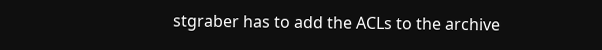stgraber has to add the ACLs to the archive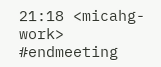21:18 <micahg-work> #endmeeting